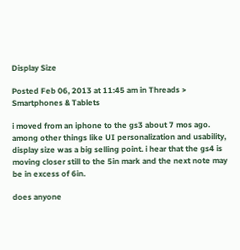Display Size

Posted Feb 06, 2013 at 11:45 am in Threads > Smartphones & Tablets

i moved from an iphone to the gs3 about 7 mos ago. among other things like UI personalization and usability, display size was a big selling point. i hear that the gs4 is moving closer still to the 5in mark and the next note may be in excess of 6in.

does anyone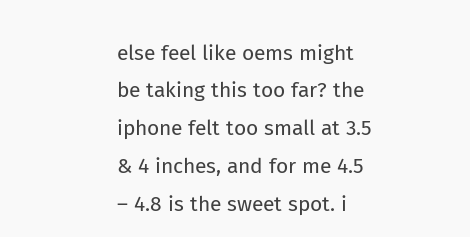else feel like oems might be taking this too far? the iphone felt too small at 3.5 & 4 inches, and for me 4.5 – 4.8 is the sweet spot. i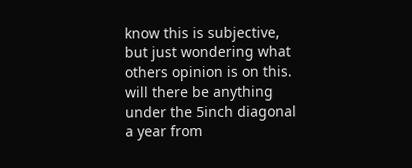know this is subjective, but just wondering what others opinion is on this. will there be anything under the 5inch diagonal a year from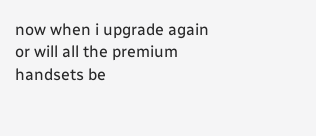now when i upgrade again or will all the premium handsets be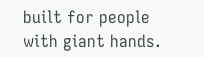built for people with giant hands.